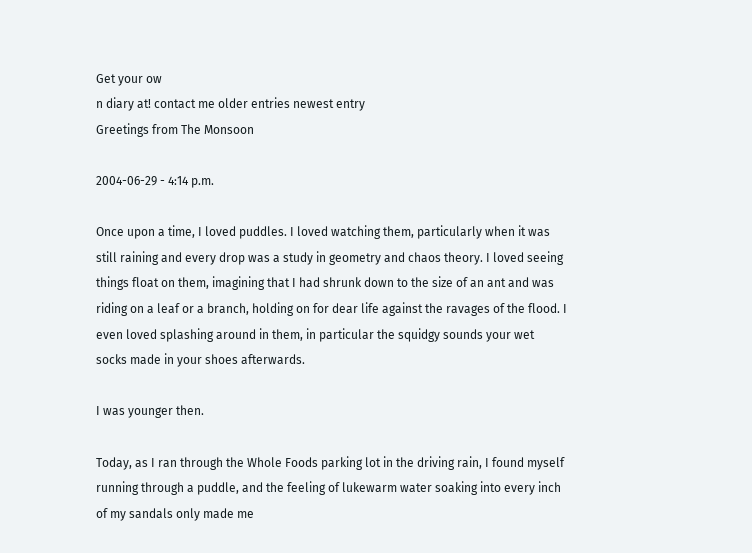Get your ow
n diary at! contact me older entries newest entry
Greetings from The Monsoon

2004-06-29 - 4:14 p.m.

Once upon a time, I loved puddles. I loved watching them, particularly when it was still raining and every drop was a study in geometry and chaos theory. I loved seeing things float on them, imagining that I had shrunk down to the size of an ant and was riding on a leaf or a branch, holding on for dear life against the ravages of the flood. I even loved splashing around in them, in particular the squidgy sounds your wet socks made in your shoes afterwards.

I was younger then.

Today, as I ran through the Whole Foods parking lot in the driving rain, I found myself running through a puddle, and the feeling of lukewarm water soaking into every inch of my sandals only made me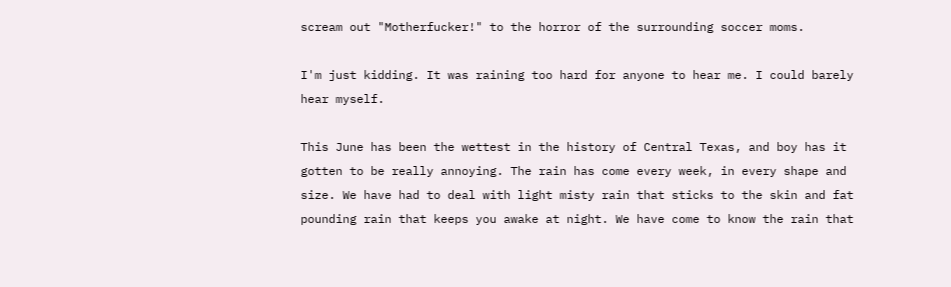scream out "Motherfucker!" to the horror of the surrounding soccer moms.

I'm just kidding. It was raining too hard for anyone to hear me. I could barely hear myself.

This June has been the wettest in the history of Central Texas, and boy has it gotten to be really annoying. The rain has come every week, in every shape and size. We have had to deal with light misty rain that sticks to the skin and fat pounding rain that keeps you awake at night. We have come to know the rain that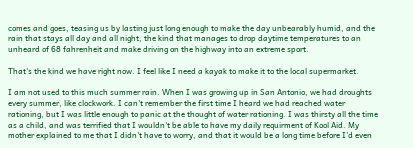comes and goes, teasing us by lasting just long enough to make the day unbearably humid, and the rain that stays all day and all night, the kind that manages to drop daytime temperatures to an unheard of 68 fahrenheit and make driving on the highway into an extreme sport.

That's the kind we have right now. I feel like I need a kayak to make it to the local supermarket.

I am not used to this much summer rain. When I was growing up in San Antonio, we had droughts every summer, like clockwork. I can't remember the first time I heard we had reached water rationing, but I was little enough to panic at the thought of water rationing. I was thirsty all the time as a child, and was terrified that I wouldn't be able to have my daily requirment of Kool Aid. My mother explained to me that I didn't have to worry, and that it would be a long time before I'd even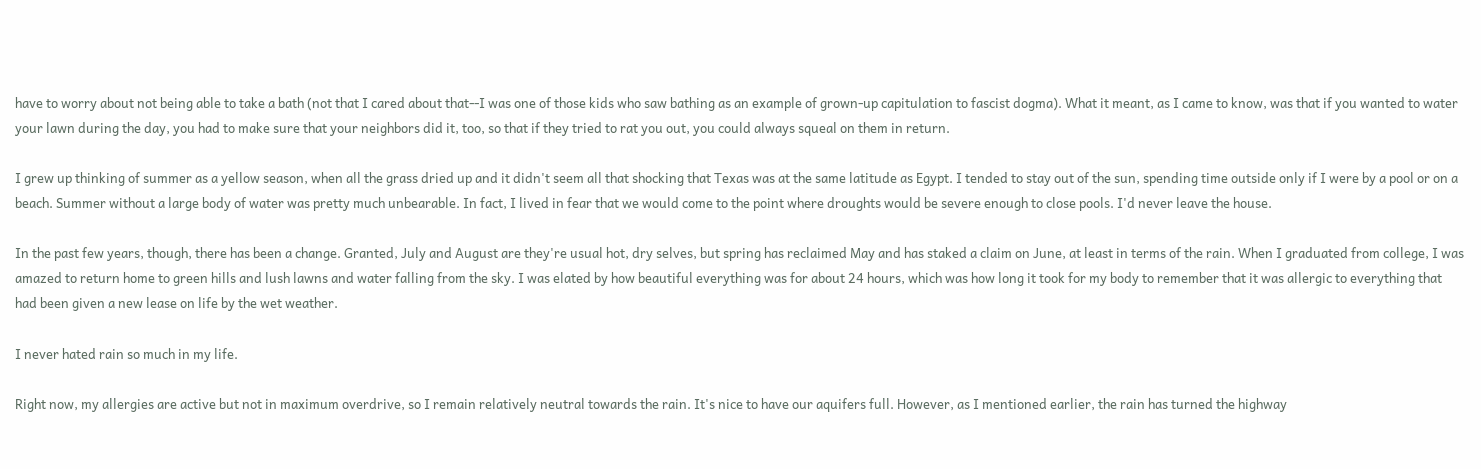have to worry about not being able to take a bath (not that I cared about that--I was one of those kids who saw bathing as an example of grown-up capitulation to fascist dogma). What it meant, as I came to know, was that if you wanted to water your lawn during the day, you had to make sure that your neighbors did it, too, so that if they tried to rat you out, you could always squeal on them in return.

I grew up thinking of summer as a yellow season, when all the grass dried up and it didn't seem all that shocking that Texas was at the same latitude as Egypt. I tended to stay out of the sun, spending time outside only if I were by a pool or on a beach. Summer without a large body of water was pretty much unbearable. In fact, I lived in fear that we would come to the point where droughts would be severe enough to close pools. I'd never leave the house.

In the past few years, though, there has been a change. Granted, July and August are they're usual hot, dry selves, but spring has reclaimed May and has staked a claim on June, at least in terms of the rain. When I graduated from college, I was amazed to return home to green hills and lush lawns and water falling from the sky. I was elated by how beautiful everything was for about 24 hours, which was how long it took for my body to remember that it was allergic to everything that had been given a new lease on life by the wet weather.

I never hated rain so much in my life.

Right now, my allergies are active but not in maximum overdrive, so I remain relatively neutral towards the rain. It's nice to have our aquifers full. However, as I mentioned earlier, the rain has turned the highway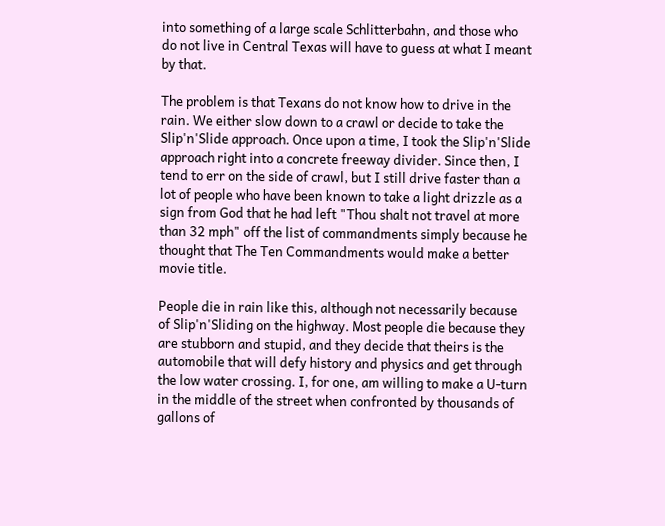into something of a large scale Schlitterbahn, and those who do not live in Central Texas will have to guess at what I meant by that.

The problem is that Texans do not know how to drive in the rain. We either slow down to a crawl or decide to take the Slip'n'Slide approach. Once upon a time, I took the Slip'n'Slide approach right into a concrete freeway divider. Since then, I tend to err on the side of crawl, but I still drive faster than a lot of people who have been known to take a light drizzle as a sign from God that he had left "Thou shalt not travel at more than 32 mph" off the list of commandments simply because he thought that The Ten Commandments would make a better movie title.

People die in rain like this, although not necessarily because of Slip'n'Sliding on the highway. Most people die because they are stubborn and stupid, and they decide that theirs is the automobile that will defy history and physics and get through the low water crossing. I, for one, am willing to make a U-turn in the middle of the street when confronted by thousands of gallons of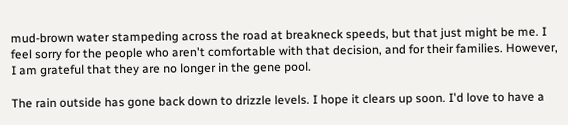mud-brown water stampeding across the road at breakneck speeds, but that just might be me. I feel sorry for the people who aren't comfortable with that decision, and for their families. However, I am grateful that they are no longer in the gene pool.

The rain outside has gone back down to drizzle levels. I hope it clears up soon. I'd love to have a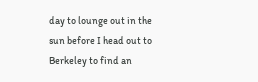day to lounge out in the sun before I head out to Berkeley to find an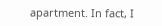apartment. In fact, I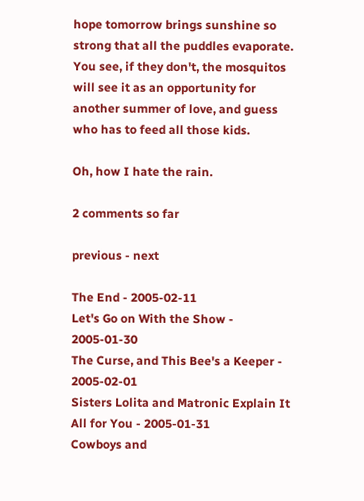hope tomorrow brings sunshine so strong that all the puddles evaporate. You see, if they don't, the mosquitos will see it as an opportunity for another summer of love, and guess who has to feed all those kids.

Oh, how I hate the rain.

2 comments so far

previous - next

The End - 2005-02-11
Let's Go on With the Show - 2005-01-30
The Curse, and This Bee's a Keeper - 2005-02-01
Sisters Lolita and Matronic Explain It All for You - 2005-01-31
Cowboys and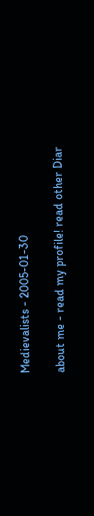Medievalists - 2005-01-30

about me - read my profile! read other Diar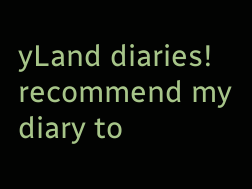yLand diaries! recommend my diary to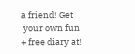a friend! Get
 your own fun + free diary at!